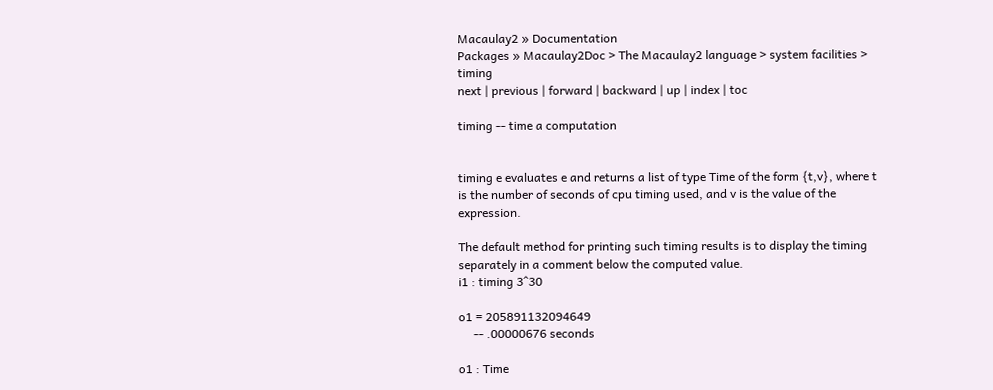Macaulay2 » Documentation
Packages » Macaulay2Doc > The Macaulay2 language > system facilities > timing
next | previous | forward | backward | up | index | toc

timing -- time a computation


timing e evaluates e and returns a list of type Time of the form {t,v}, where t is the number of seconds of cpu timing used, and v is the value of the expression.

The default method for printing such timing results is to display the timing separately in a comment below the computed value.
i1 : timing 3^30

o1 = 205891132094649
     -- .00000676 seconds

o1 : Time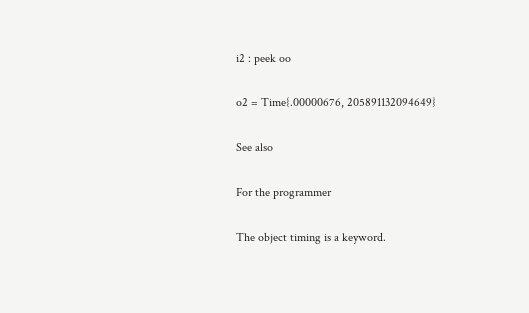i2 : peek oo

o2 = Time{.00000676, 205891132094649}

See also

For the programmer

The object timing is a keyword.